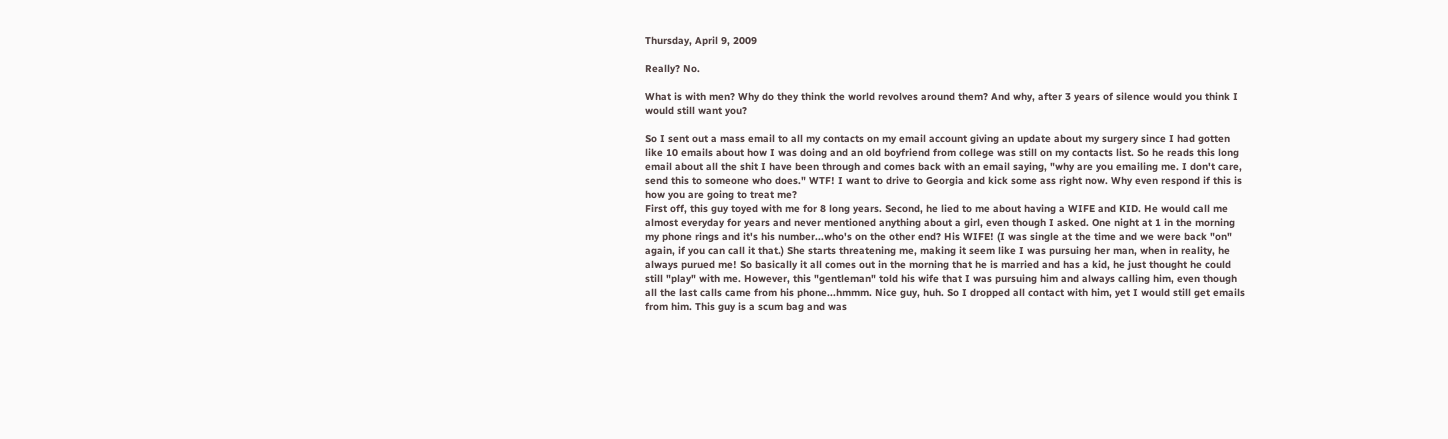Thursday, April 9, 2009

Really? No.

What is with men? Why do they think the world revolves around them? And why, after 3 years of silence would you think I would still want you?

So I sent out a mass email to all my contacts on my email account giving an update about my surgery since I had gotten like 10 emails about how I was doing and an old boyfriend from college was still on my contacts list. So he reads this long email about all the shit I have been through and comes back with an email saying, "why are you emailing me. I don't care, send this to someone who does." WTF! I want to drive to Georgia and kick some ass right now. Why even respond if this is how you are going to treat me?
First off, this guy toyed with me for 8 long years. Second, he lied to me about having a WIFE and KID. He would call me almost everyday for years and never mentioned anything about a girl, even though I asked. One night at 1 in the morning my phone rings and it's his number...who's on the other end? His WIFE! (I was single at the time and we were back "on" again, if you can call it that.) She starts threatening me, making it seem like I was pursuing her man, when in reality, he always purued me! So basically it all comes out in the morning that he is married and has a kid, he just thought he could still "play" with me. However, this "gentleman" told his wife that I was pursuing him and always calling him, even though all the last calls came from his phone...hmmm. Nice guy, huh. So I dropped all contact with him, yet I would still get emails from him. This guy is a scum bag and was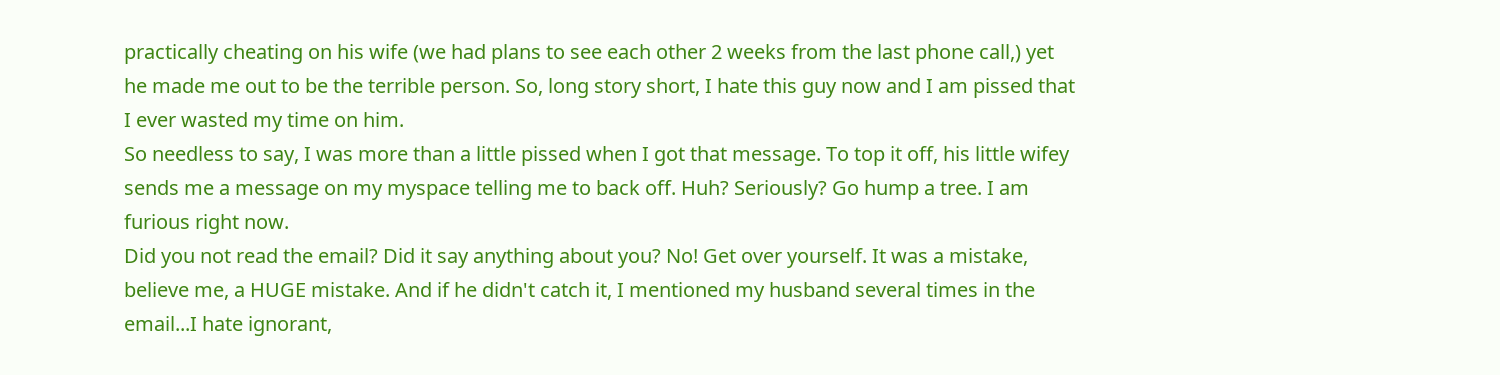practically cheating on his wife (we had plans to see each other 2 weeks from the last phone call,) yet he made me out to be the terrible person. So, long story short, I hate this guy now and I am pissed that I ever wasted my time on him.
So needless to say, I was more than a little pissed when I got that message. To top it off, his little wifey sends me a message on my myspace telling me to back off. Huh? Seriously? Go hump a tree. I am furious right now.
Did you not read the email? Did it say anything about you? No! Get over yourself. It was a mistake, believe me, a HUGE mistake. And if he didn't catch it, I mentioned my husband several times in the email...I hate ignorant,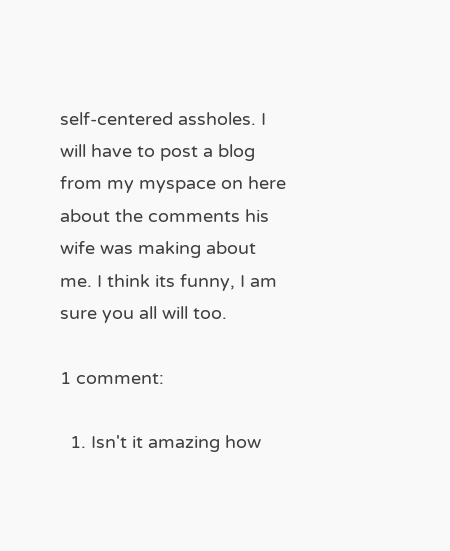self-centered assholes. I will have to post a blog from my myspace on here about the comments his wife was making about me. I think its funny, I am sure you all will too.

1 comment:

  1. Isn't it amazing how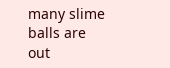many slime balls are out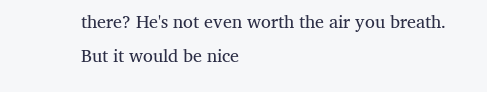there? He's not even worth the air you breath. But it would be nice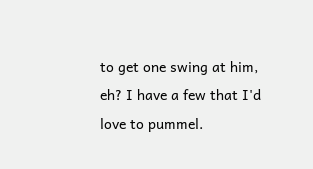to get one swing at him, eh? I have a few that I'd love to pummel.